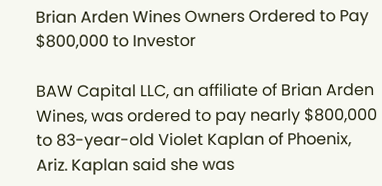Brian Arden Wines Owners Ordered to Pay $800,000 to Investor

BAW Capital LLC, an affiliate of Brian Arden Wines, was ordered to pay nearly $800,000 to 83-year-old Violet Kaplan of Phoenix, Ariz. Kaplan said she was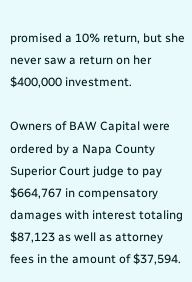promised a 10% return, but she never saw a return on her $400,000 investment.

Owners of BAW Capital were ordered by a Napa County Superior Court judge to pay $664,767 in compensatory damages with interest totaling $87,123 as well as attorney fees in the amount of $37,594.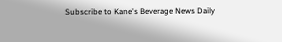Subscribe to Kane's Beverage News Daily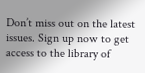Don’t miss out on the latest issues. Sign up now to get access to the library of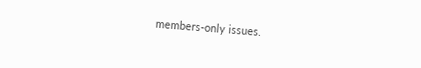members-only issues.